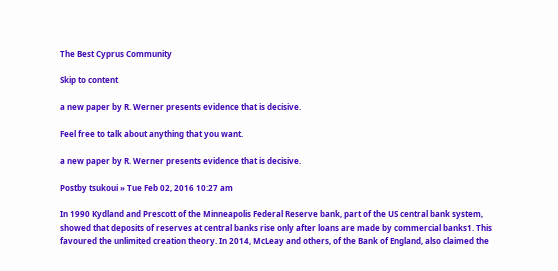The Best Cyprus Community

Skip to content

a new paper by R. Werner presents evidence that is decisive.

Feel free to talk about anything that you want.

a new paper by R. Werner presents evidence that is decisive.

Postby tsukoui » Tue Feb 02, 2016 10:27 am

In 1990 Kydland and Prescott of the Minneapolis Federal Reserve bank, part of the US central bank system, showed that deposits of reserves at central banks rise only after loans are made by commercial banks1. This favoured the unlimited creation theory. In 2014, McLeay and others, of the Bank of England, also claimed the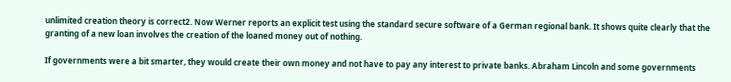unlimited creation theory is correct2. Now Werner reports an explicit test using the standard secure software of a German regional bank. It shows quite clearly that the granting of a new loan involves the creation of the loaned money out of nothing.

If governments were a bit smarter, they would create their own money and not have to pay any interest to private banks. Abraham Lincoln and some governments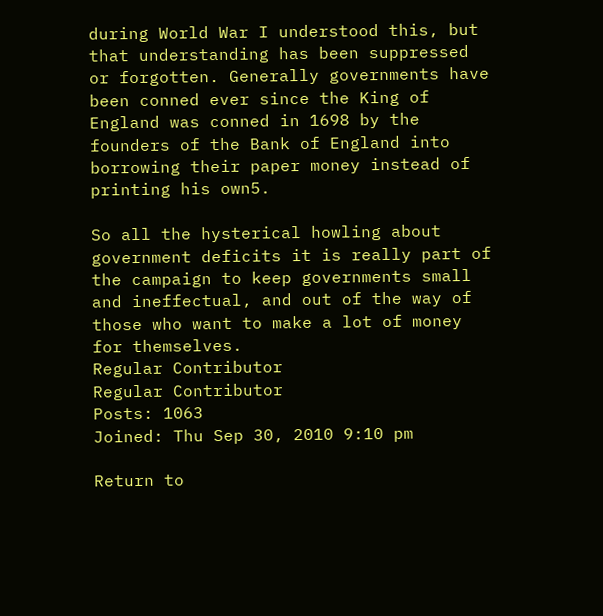during World War I understood this, but that understanding has been suppressed or forgotten. Generally governments have been conned ever since the King of England was conned in 1698 by the founders of the Bank of England into borrowing their paper money instead of printing his own5.

So all the hysterical howling about government deficits it is really part of the campaign to keep governments small and ineffectual, and out of the way of those who want to make a lot of money for themselves.
Regular Contributor
Regular Contributor
Posts: 1063
Joined: Thu Sep 30, 2010 9:10 pm

Return to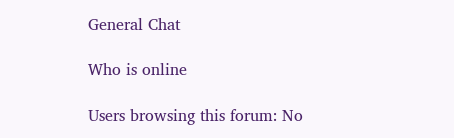General Chat

Who is online

Users browsing this forum: No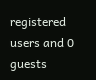registered users and 0 guests